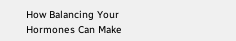How Balancing Your Hormones Can Make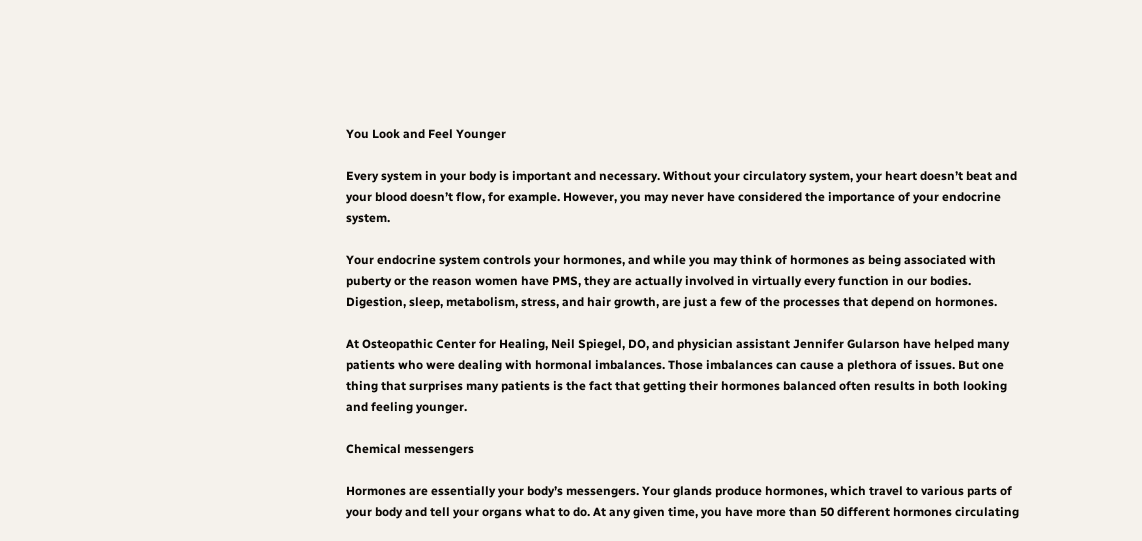You Look and Feel Younger

Every system in your body is important and necessary. Without your circulatory system, your heart doesn’t beat and your blood doesn’t flow, for example. However, you may never have considered the importance of your endocrine system.

Your endocrine system controls your hormones, and while you may think of hormones as being associated with puberty or the reason women have PMS, they are actually involved in virtually every function in our bodies. Digestion, sleep, metabolism, stress, and hair growth, are just a few of the processes that depend on hormones.

At Osteopathic Center for Healing, Neil Spiegel, DO, and physician assistant Jennifer Gularson have helped many patients who were dealing with hormonal imbalances. Those imbalances can cause a plethora of issues. But one thing that surprises many patients is the fact that getting their hormones balanced often results in both looking and feeling younger.

Chemical messengers

Hormones are essentially your body’s messengers. Your glands produce hormones, which travel to various parts of your body and tell your organs what to do. At any given time, you have more than 50 different hormones circulating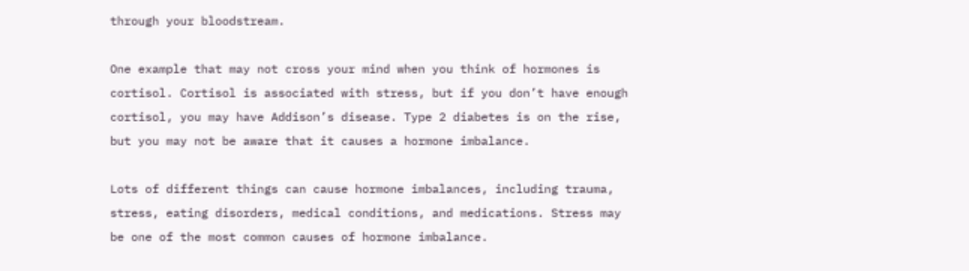through your bloodstream.

One example that may not cross your mind when you think of hormones is cortisol. Cortisol is associated with stress, but if you don’t have enough cortisol, you may have Addison’s disease. Type 2 diabetes is on the rise, but you may not be aware that it causes a hormone imbalance.

Lots of different things can cause hormone imbalances, including trauma, stress, eating disorders, medical conditions, and medications. Stress may be one of the most common causes of hormone imbalance.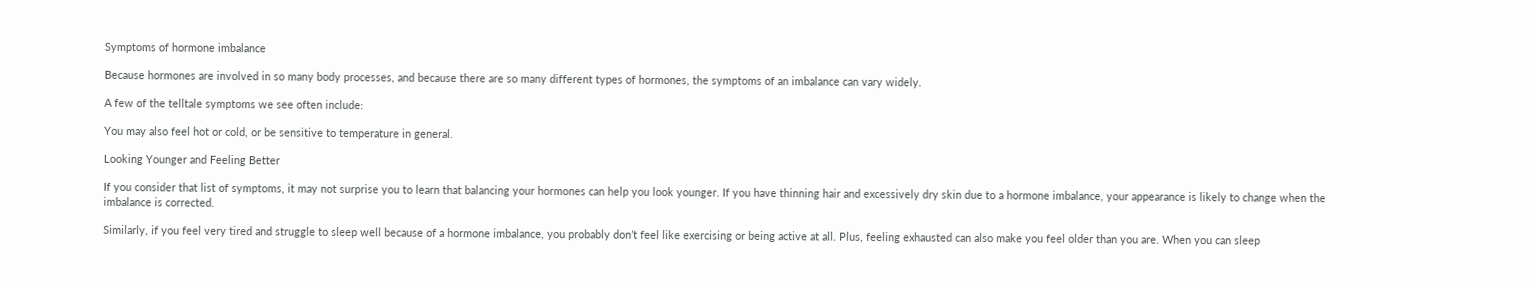Symptoms of hormone imbalance

Because hormones are involved in so many body processes, and because there are so many different types of hormones, the symptoms of an imbalance can vary widely.

A few of the telltale symptoms we see often include:

You may also feel hot or cold, or be sensitive to temperature in general.

Looking Younger and Feeling Better

If you consider that list of symptoms, it may not surprise you to learn that balancing your hormones can help you look younger. If you have thinning hair and excessively dry skin due to a hormone imbalance, your appearance is likely to change when the imbalance is corrected.

Similarly, if you feel very tired and struggle to sleep well because of a hormone imbalance, you probably don’t feel like exercising or being active at all. Plus, feeling exhausted can also make you feel older than you are. When you can sleep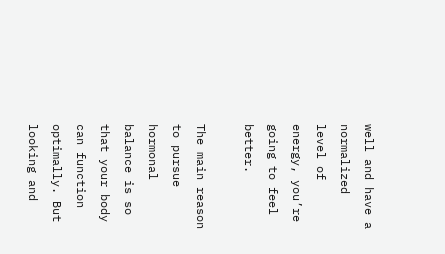well and have a normalized level of energy, you’re going to feel better.

The main reason to pursue hormonal balance is so that your body can function optimally. But looking and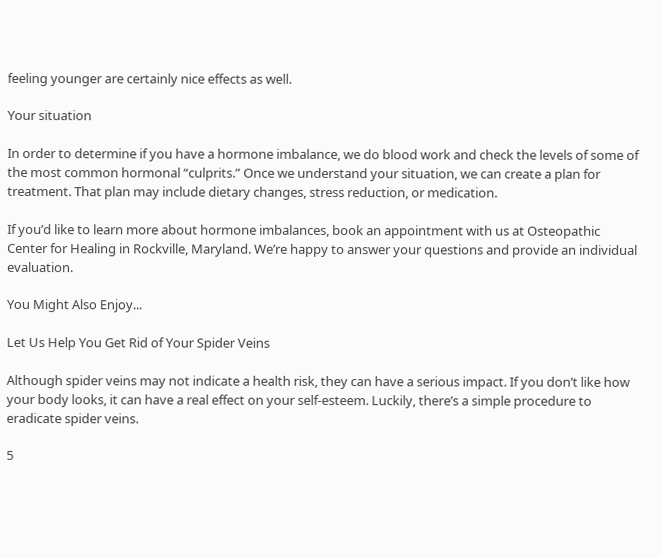feeling younger are certainly nice effects as well.

Your situation

In order to determine if you have a hormone imbalance, we do blood work and check the levels of some of the most common hormonal “culprits.” Once we understand your situation, we can create a plan for treatment. That plan may include dietary changes, stress reduction, or medication.

If you’d like to learn more about hormone imbalances, book an appointment with us at Osteopathic Center for Healing in Rockville, Maryland. We’re happy to answer your questions and provide an individual evaluation.

You Might Also Enjoy...

Let Us Help You Get Rid of Your Spider Veins

Although spider veins may not indicate a health risk, they can have a serious impact. If you don’t like how your body looks, it can have a real effect on your self-esteem. Luckily, there’s a simple procedure to eradicate spider veins.

5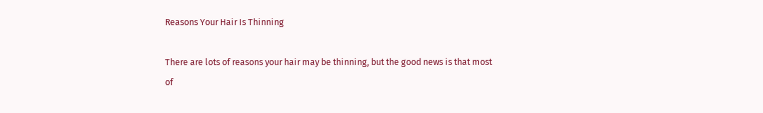Reasons Your Hair Is Thinning

There are lots of reasons your hair may be thinning, but the good news is that most of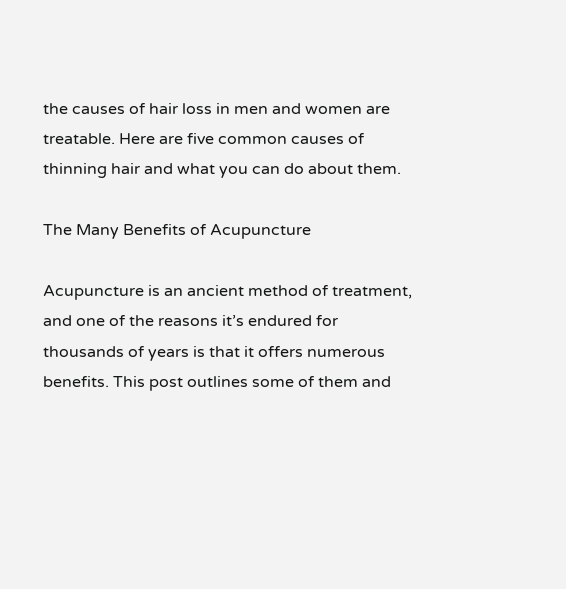the causes of hair loss in men and women are treatable. Here are five common causes of thinning hair and what you can do about them.

The Many Benefits of Acupuncture

Acupuncture is an ancient method of treatment, and one of the reasons it’s endured for thousands of years is that it offers numerous benefits. This post outlines some of them and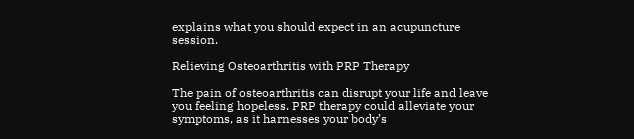explains what you should expect in an acupuncture session.

Relieving Osteoarthritis with PRP Therapy

The pain of osteoarthritis can disrupt your life and leave you feeling hopeless. PRP therapy could alleviate your symptoms, as it harnesses your body’s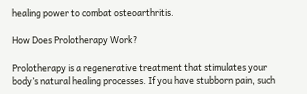healing power to combat osteoarthritis.

How Does Prolotherapy Work?

Prolotherapy is a regenerative treatment that stimulates your body’s natural healing processes. If you have stubborn pain, such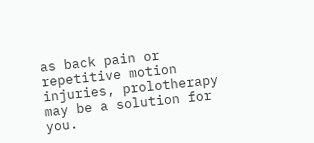as back pain or repetitive motion injuries, prolotherapy may be a solution for you.